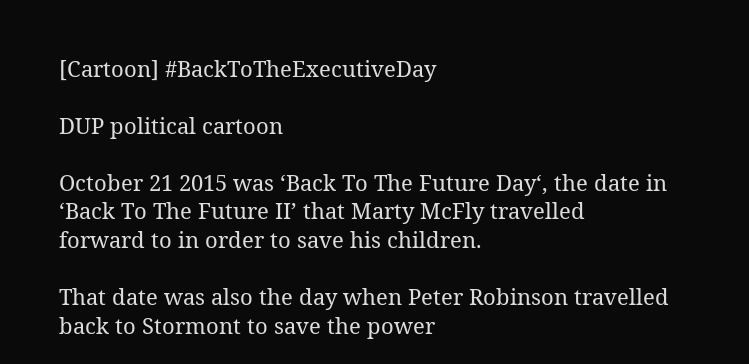[Cartoon] #BackToTheExecutiveDay

DUP political cartoon

October 21 2015 was ‘Back To The Future Day‘, the date in ‘Back To The Future II’ that Marty McFly travelled forward to in order to save his children.

That date was also the day when Peter Robinson travelled back to Stormont to save the power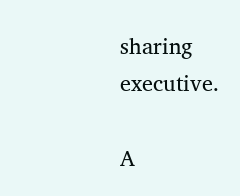sharing executive.

A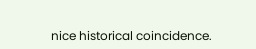nice historical coincidence.